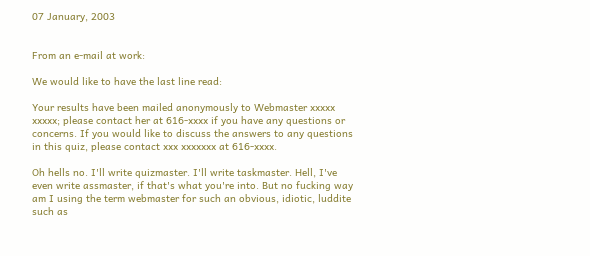07 January, 2003


From an e-mail at work:

We would like to have the last line read:

Your results have been mailed anonymously to Webmaster xxxxx xxxxx; please contact her at 616-xxxx if you have any questions or concerns. If you would like to discuss the answers to any questions in this quiz, please contact xxx xxxxxxx at 616-xxxx.

Oh hells no. I'll write quizmaster. I'll write taskmaster. Hell, I've even write assmaster, if that's what you're into. But no fucking way am I using the term webmaster for such an obvious, idiotic, luddite such as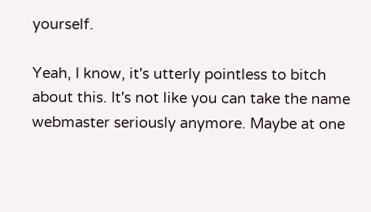yourself.

Yeah, I know, it's utterly pointless to bitch about this. It's not like you can take the name webmaster seriously anymore. Maybe at one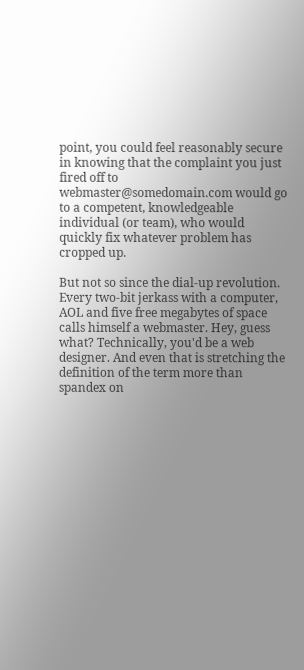point, you could feel reasonably secure in knowing that the complaint you just fired off to webmaster@somedomain.com would go to a competent, knowledgeable individual (or team), who would quickly fix whatever problem has cropped up.

But not so since the dial-up revolution. Every two-bit jerkass with a computer, AOL and five free megabytes of space calls himself a webmaster. Hey, guess what? Technically, you'd be a web designer. And even that is stretching the definition of the term more than spandex on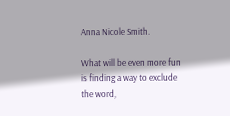Anna Nicole Smith.

What will be even more fun is finding a way to exclude the word,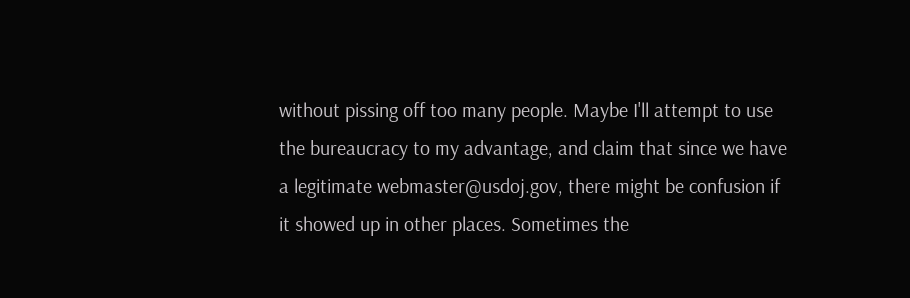without pissing off too many people. Maybe I'll attempt to use the bureaucracy to my advantage, and claim that since we have a legitimate webmaster@usdoj.gov, there might be confusion if it showed up in other places. Sometimes the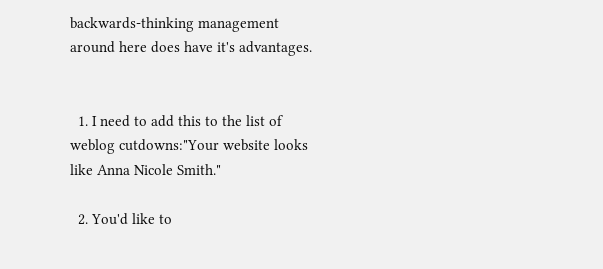backwards-thinking management around here does have it's advantages.


  1. I need to add this to the list of weblog cutdowns:"Your website looks like Anna Nicole Smith."

  2. You'd like to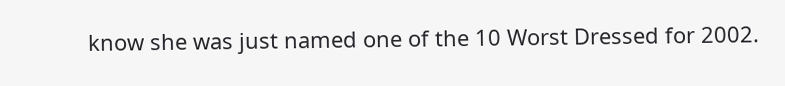know she was just named one of the 10 Worst Dressed for 2002.